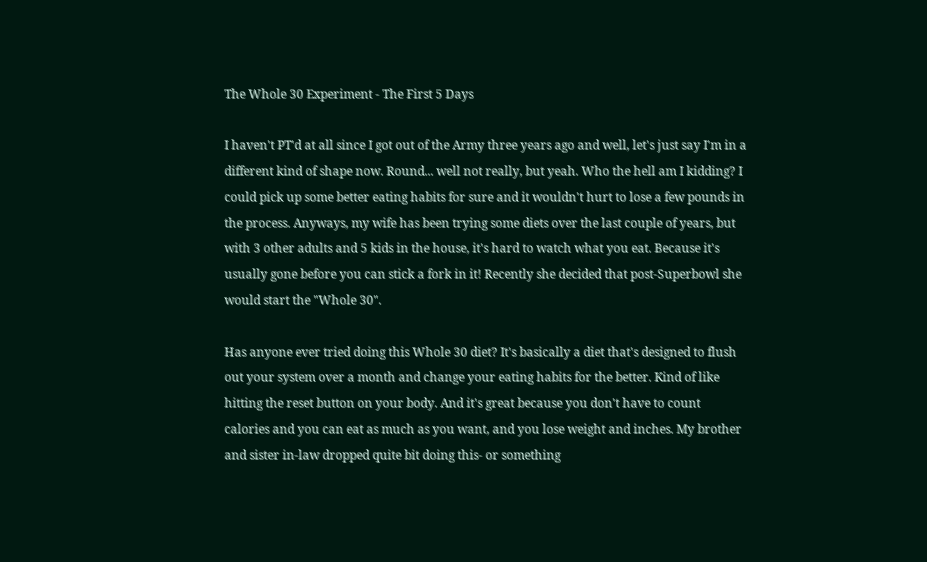The Whole 30 Experiment - The First 5 Days

I haven't PT'd at all since I got out of the Army three years ago and well, let's just say I'm in a different kind of shape now. Round... well not really, but yeah. Who the hell am I kidding? I could pick up some better eating habits for sure and it wouldn't hurt to lose a few pounds in the process. Anyways, my wife has been trying some diets over the last couple of years, but with 3 other adults and 5 kids in the house, it's hard to watch what you eat. Because it's usually gone before you can stick a fork in it! Recently she decided that post-Superbowl she would start the "Whole 30".

Has anyone ever tried doing this Whole 30 diet? It's basically a diet that's designed to flush out your system over a month and change your eating habits for the better. Kind of like hitting the reset button on your body. And it's great because you don't have to count calories and you can eat as much as you want, and you lose weight and inches. My brother and sister in-law dropped quite bit doing this- or something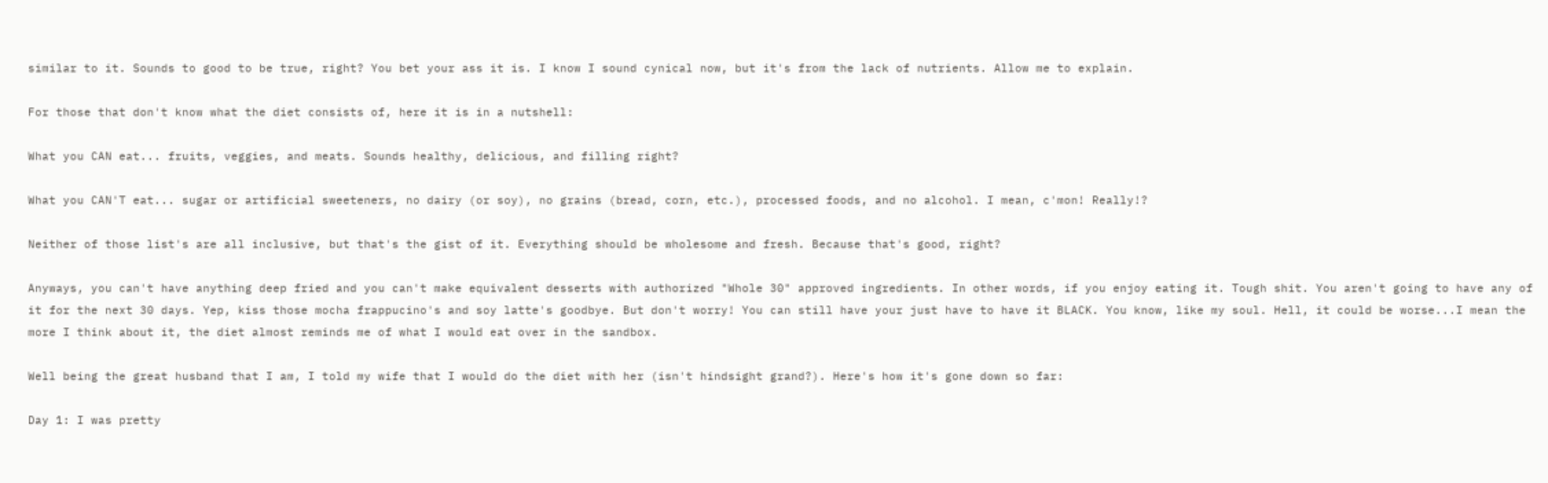similar to it. Sounds to good to be true, right? You bet your ass it is. I know I sound cynical now, but it's from the lack of nutrients. Allow me to explain.

For those that don't know what the diet consists of, here it is in a nutshell:

What you CAN eat... fruits, veggies, and meats. Sounds healthy, delicious, and filling right?

What you CAN'T eat... sugar or artificial sweeteners, no dairy (or soy), no grains (bread, corn, etc.), processed foods, and no alcohol. I mean, c'mon! Really!?

Neither of those list's are all inclusive, but that's the gist of it. Everything should be wholesome and fresh. Because that's good, right?

Anyways, you can't have anything deep fried and you can't make equivalent desserts with authorized "Whole 30" approved ingredients. In other words, if you enjoy eating it. Tough shit. You aren't going to have any of it for the next 30 days. Yep, kiss those mocha frappucino's and soy latte's goodbye. But don't worry! You can still have your just have to have it BLACK. You know, like my soul. Hell, it could be worse...I mean the more I think about it, the diet almost reminds me of what I would eat over in the sandbox.

Well being the great husband that I am, I told my wife that I would do the diet with her (isn't hindsight grand?). Here's how it's gone down so far:

Day 1: I was pretty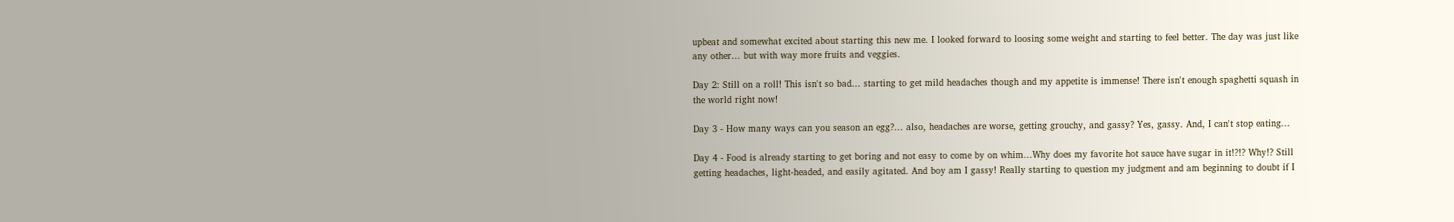upbeat and somewhat excited about starting this new me. I looked forward to loosing some weight and starting to feel better. The day was just like any other... but with way more fruits and veggies.

Day 2: Still on a roll! This isn't so bad... starting to get mild headaches though and my appetite is immense! There isn't enough spaghetti squash in the world right now!

Day 3 - How many ways can you season an egg?... also, headaches are worse, getting grouchy, and gassy? Yes, gassy. And, I can't stop eating...

Day 4 - Food is already starting to get boring and not easy to come by on whim...Why does my favorite hot sauce have sugar in it!?!? Why!? Still getting headaches, light-headed, and easily agitated. And boy am I gassy! Really starting to question my judgment and am beginning to doubt if I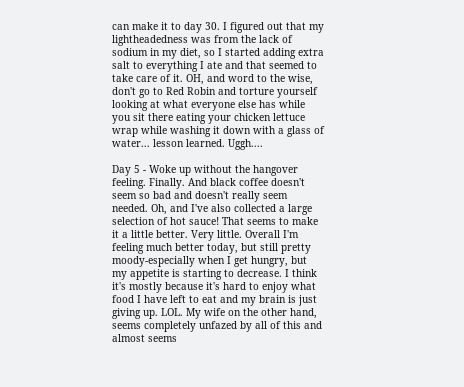can make it to day 30. I figured out that my lightheadedness was from the lack of sodium in my diet, so I started adding extra salt to everything I ate and that seemed to take care of it. OH, and word to the wise, don't go to Red Robin and torture yourself looking at what everyone else has while you sit there eating your chicken lettuce wrap while washing it down with a glass of water... lesson learned. Uggh....

Day 5 - Woke up without the hangover feeling. Finally. And black coffee doesn't seem so bad and doesn't really seem needed. Oh, and I've also collected a large selection of hot sauce! That seems to make it a little better. Very little. Overall I'm feeling much better today, but still pretty moody-especially when I get hungry, but my appetite is starting to decrease. I think it's mostly because it's hard to enjoy what food I have left to eat and my brain is just giving up. LOL. My wife on the other hand, seems completely unfazed by all of this and almost seems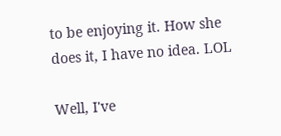to be enjoying it. How she does it, I have no idea. LOL

Well, I've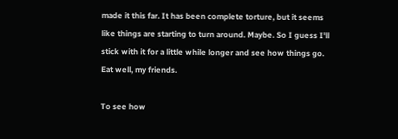made it this far. It has been complete torture, but it seems like things are starting to turn around. Maybe. So I guess I'll stick with it for a little while longer and see how things go. Eat well, my friends.

To see how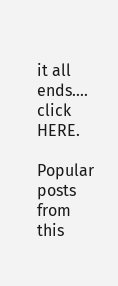it all ends.... click HERE.

Popular posts from this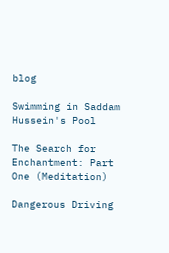blog

Swimming in Saddam Hussein's Pool

The Search for Enchantment: Part One (Meditation)

Dangerous Driving